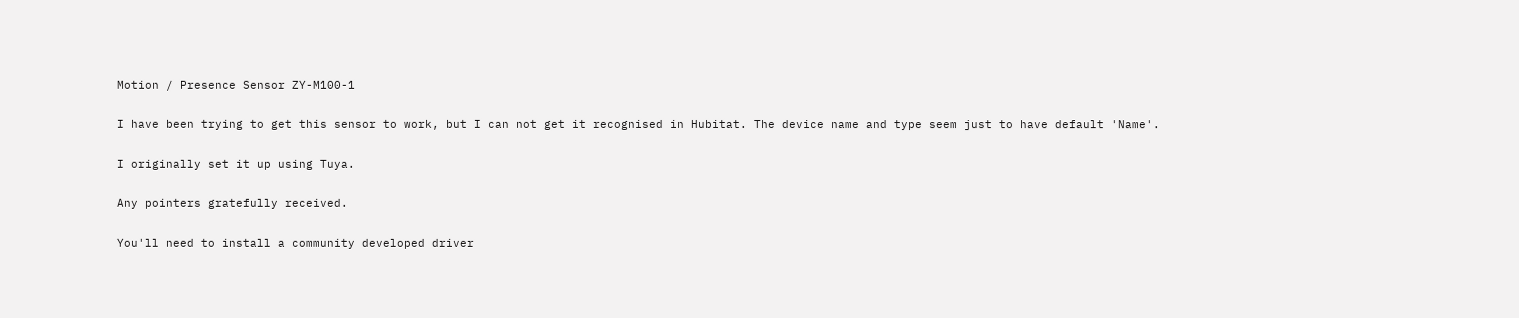Motion / Presence Sensor ZY-M100-1

I have been trying to get this sensor to work, but I can not get it recognised in Hubitat. The device name and type seem just to have default 'Name'.

I originally set it up using Tuya.

Any pointers gratefully received.

You'll need to install a community developed driver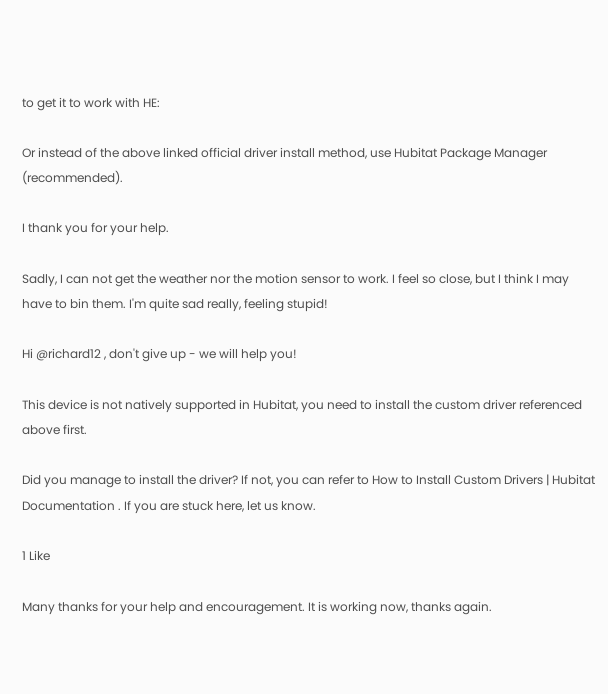to get it to work with HE:

Or instead of the above linked official driver install method, use Hubitat Package Manager (recommended).

I thank you for your help.

Sadly, I can not get the weather nor the motion sensor to work. I feel so close, but I think I may have to bin them. I'm quite sad really, feeling stupid!

Hi @richard12 , don't give up - we will help you!

This device is not natively supported in Hubitat, you need to install the custom driver referenced above first.

Did you manage to install the driver? If not, you can refer to How to Install Custom Drivers | Hubitat Documentation . If you are stuck here, let us know.

1 Like

Many thanks for your help and encouragement. It is working now, thanks again.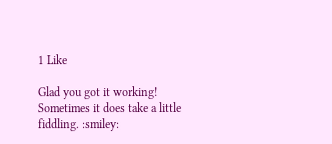1 Like

Glad you got it working!
Sometimes it does take a little fiddling. :smiley: